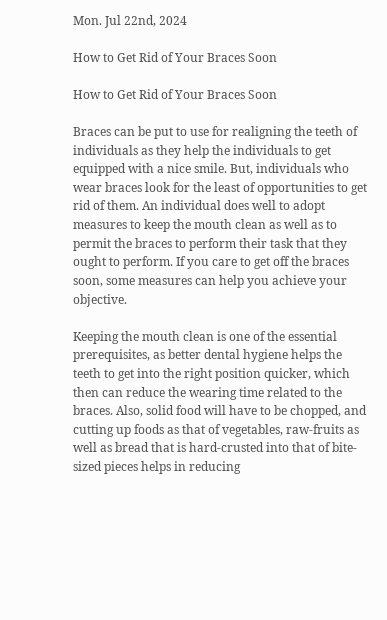Mon. Jul 22nd, 2024

How to Get Rid of Your Braces Soon

How to Get Rid of Your Braces Soon

Braces can be put to use for realigning the teeth of individuals as they help the individuals to get equipped with a nice smile. But, individuals who wear braces look for the least of opportunities to get rid of them. An individual does well to adopt measures to keep the mouth clean as well as to permit the braces to perform their task that they ought to perform. If you care to get off the braces soon, some measures can help you achieve your objective.

Keeping the mouth clean is one of the essential prerequisites, as better dental hygiene helps the teeth to get into the right position quicker, which then can reduce the wearing time related to the braces. Also, solid food will have to be chopped, and cutting up foods as that of vegetables, raw-fruits as well as bread that is hard-crusted into that of bite-sized pieces helps in reducing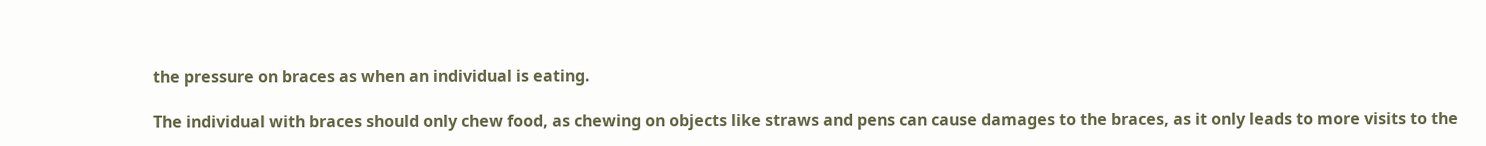the pressure on braces as when an individual is eating.

The individual with braces should only chew food, as chewing on objects like straws and pens can cause damages to the braces, as it only leads to more visits to the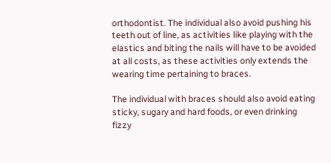orthodontist. The individual also avoid pushing his teeth out of line, as activities like playing with the elastics and biting the nails will have to be avoided at all costs, as these activities only extends the wearing time pertaining to braces.

The individual with braces should also avoid eating sticky, sugary and hard foods, or even drinking fizzy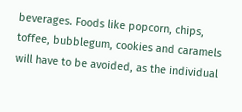beverages. Foods like popcorn, chips, toffee, bubblegum, cookies and caramels will have to be avoided, as the individual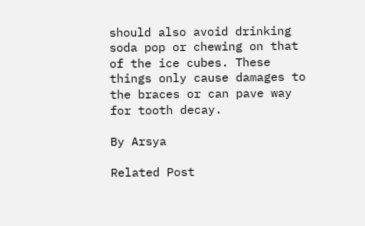should also avoid drinking soda pop or chewing on that of the ice cubes. These things only cause damages to the braces or can pave way for tooth decay.

By Arsya

Related Post